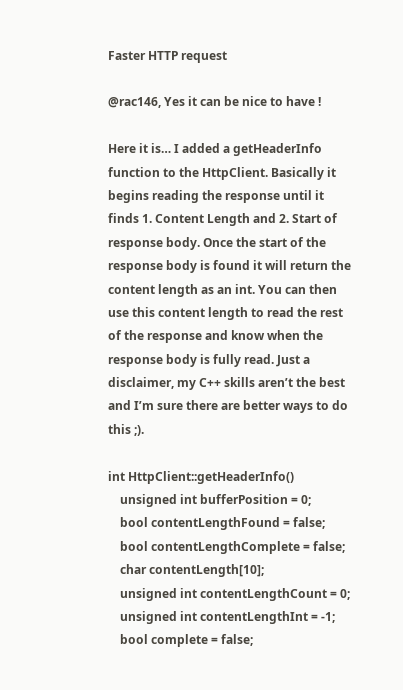Faster HTTP request

@rac146, Yes it can be nice to have !

Here it is… I added a getHeaderInfo function to the HttpClient. Basically it begins reading the response until it finds 1. Content Length and 2. Start of response body. Once the start of the response body is found it will return the content length as an int. You can then use this content length to read the rest of the response and know when the response body is fully read. Just a disclaimer, my C++ skills aren’t the best and I’m sure there are better ways to do this ;).

int HttpClient::getHeaderInfo()
    unsigned int bufferPosition = 0;
    bool contentLengthFound = false;
    bool contentLengthComplete = false;
    char contentLength[10];
    unsigned int contentLengthCount = 0;
    unsigned int contentLengthInt = -1;
    bool complete = false;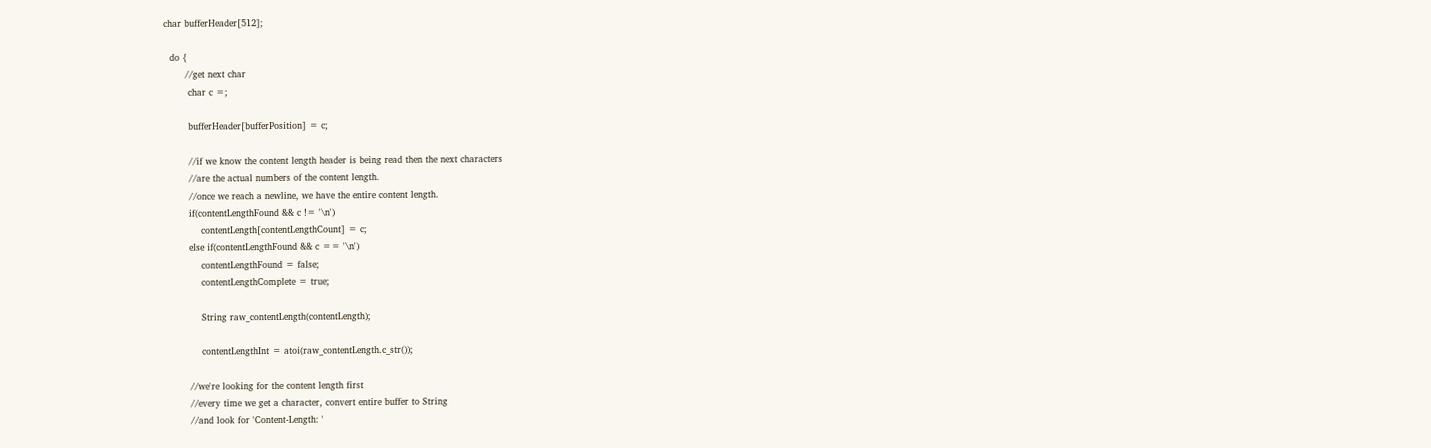char bufferHeader[512];

  do {
       //get next char
        char c =;

        bufferHeader[bufferPosition] = c;

        //if we know the content length header is being read then the next characters
        //are the actual numbers of the content length.
        //once we reach a newline, we have the entire content length.
        if(contentLengthFound && c != '\n')
            contentLength[contentLengthCount] = c;
        else if(contentLengthFound && c == '\n')
            contentLengthFound = false;
            contentLengthComplete = true;

            String raw_contentLength(contentLength);

            contentLengthInt = atoi(raw_contentLength.c_str());

        //we're looking for the content length first
        //every time we get a character, convert entire buffer to String
        //and look for 'Content-Length: '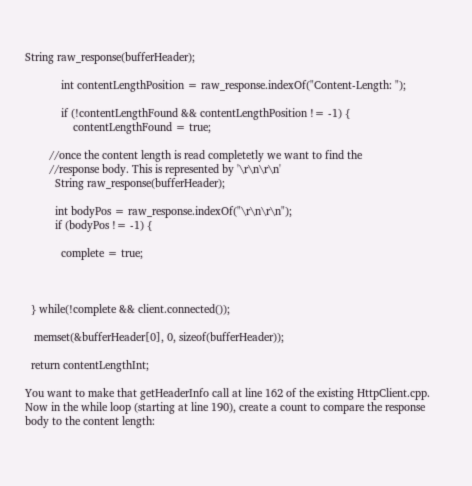String raw_response(bufferHeader);

            int contentLengthPosition = raw_response.indexOf("Content-Length: ");

            if (!contentLengthFound && contentLengthPosition != -1) {
                contentLengthFound = true;

        //once the content length is read completetly we want to find the
        //response body. This is represented by '\r\n\r\n'
          String raw_response(bufferHeader);

          int bodyPos = raw_response.indexOf("\r\n\r\n");
          if (bodyPos != -1) {

            complete = true;



  } while(!complete && client.connected());

   memset(&bufferHeader[0], 0, sizeof(bufferHeader));

  return contentLengthInt;

You want to make that getHeaderInfo call at line 162 of the existing HttpClient.cpp. Now in the while loop (starting at line 190), create a count to compare the response body to the content length: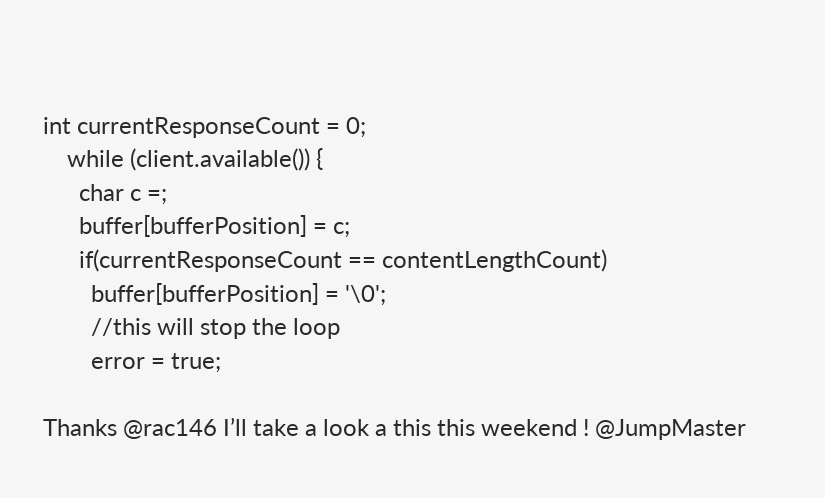int currentResponseCount = 0;
    while (client.available()) {
      char c =;
      buffer[bufferPosition] = c;
      if(currentResponseCount == contentLengthCount)
        buffer[bufferPosition] = '\0';
        //this will stop the loop
        error = true;

Thanks @rac146 I’ll take a look a this this weekend ! @JumpMaster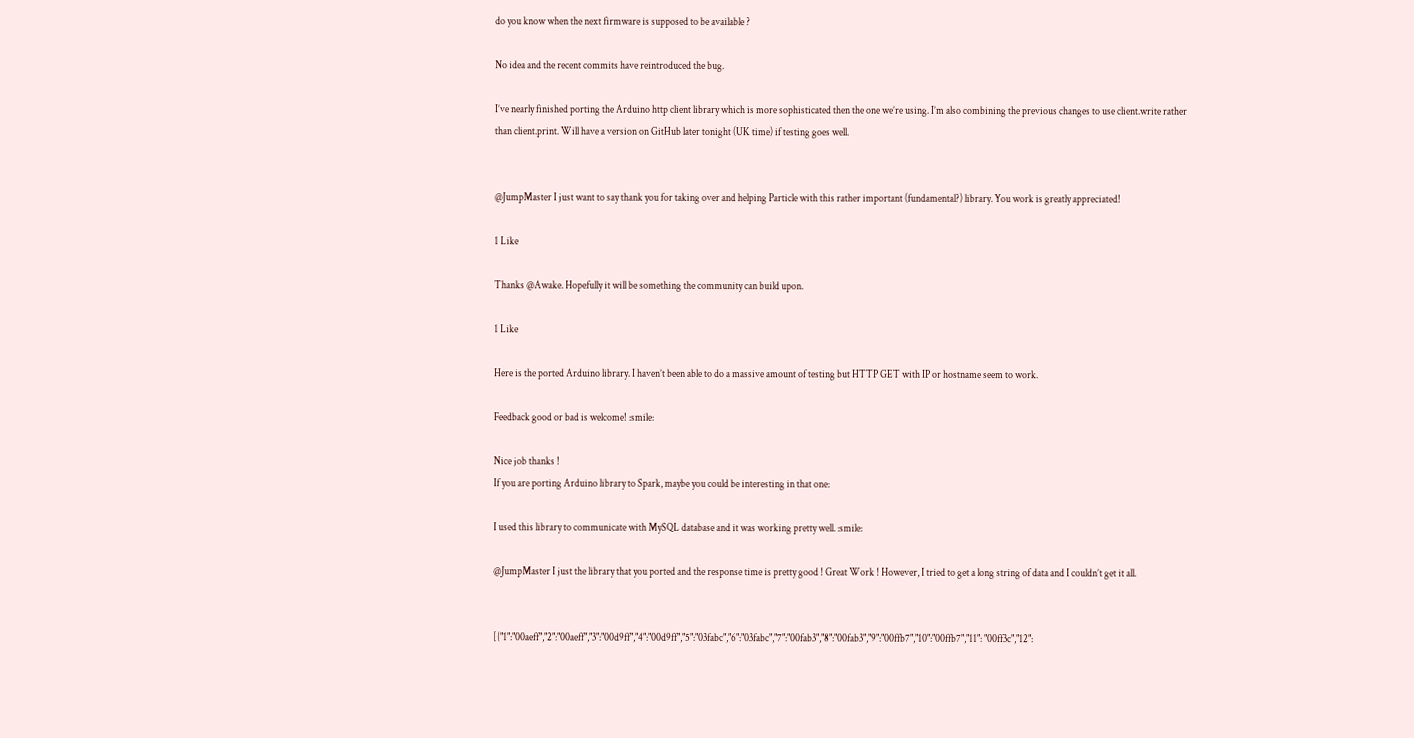do you know when the next firmware is supposed to be available ?

No idea and the recent commits have reintroduced the bug.

I’ve nearly finished porting the Arduino http client library which is more sophisticated then the one we’re using. I’m also combining the previous changes to use client.write rather than client.print. Will have a version on GitHub later tonight (UK time) if testing goes well.


@JumpMaster I just want to say thank you for taking over and helping Particle with this rather important (fundamental?) library. You work is greatly appreciated!

1 Like

Thanks @Awake. Hopefully it will be something the community can build upon.

1 Like

Here is the ported Arduino library. I haven’t been able to do a massive amount of testing but HTTP GET with IP or hostname seem to work.

Feedback good or bad is welcome! :smile:

Nice job thanks !
If you are porting Arduino library to Spark, maybe you could be interesting in that one:

I used this library to communicate with MySQL database and it was working pretty well. :smile:

@JumpMaster I just the library that you ported and the response time is pretty good ! Great Work ! However, I tried to get a long string of data and I couldn’t get it all.


[{"1":"00aeff","2":"00aeff","3":"00d9ff","4":"00d9ff","5":"03fabc","6":"03fabc","7":"00fab3","8":"00fab3","9":"00ffb7","10":"00ffb7","11": "00ff3c","12":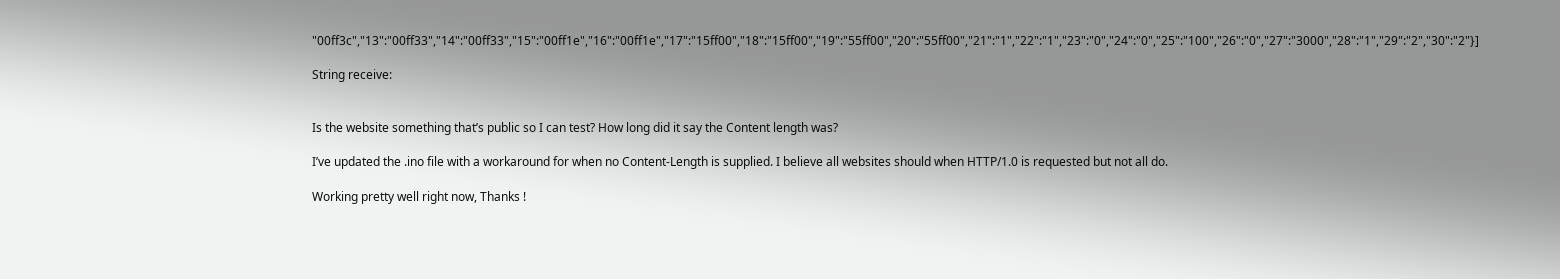"00ff3c","13":"00ff33","14":"00ff33","15":"00ff1e","16":"00ff1e","17":"15ff00","18":"15ff00","19":"55ff00","20":"55ff00","21":"1","22":"1","23":"0","24":"0","25":"100","26":"0","27":"3000","28":"1","29":"2","30":"2"}]

String receive:


Is the website something that’s public so I can test? How long did it say the Content length was?

I’ve updated the .ino file with a workaround for when no Content-Length is supplied. I believe all websites should when HTTP/1.0 is requested but not all do.

Working pretty well right now, Thanks !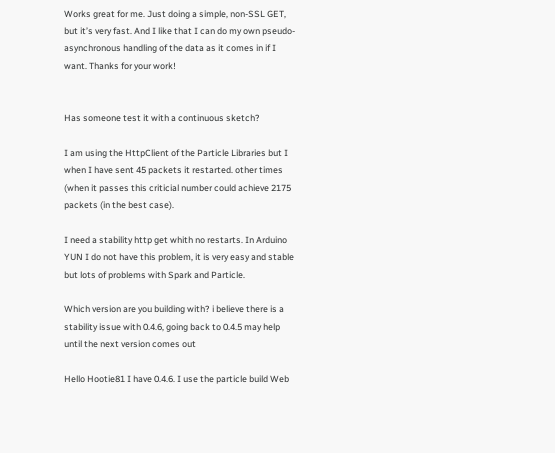Works great for me. Just doing a simple, non-SSL GET, but it’s very fast. And I like that I can do my own pseudo-asynchronous handling of the data as it comes in if I want. Thanks for your work!


Has someone test it with a continuous sketch?

I am using the HttpClient of the Particle Libraries but I when I have sent 45 packets it restarted. other times (when it passes this criticial number could achieve 2175 packets (in the best case).

I need a stability http get whith no restarts. In Arduino YUN I do not have this problem, it is very easy and stable but lots of problems with Spark and Particle.

Which version are you building with? i believe there is a stability issue with 0.4.6, going back to 0.4.5 may help until the next version comes out

Hello Hootie81 I have 0.4.6. I use the particle build Web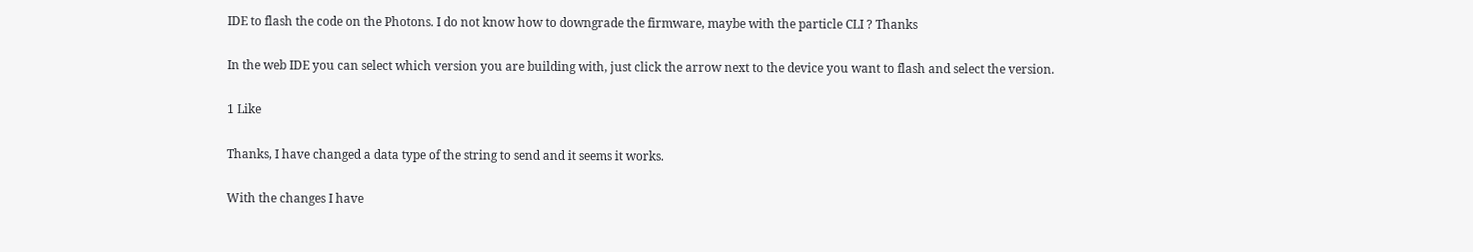IDE to flash the code on the Photons. I do not know how to downgrade the firmware, maybe with the particle CLI ? Thanks

In the web IDE you can select which version you are building with, just click the arrow next to the device you want to flash and select the version.

1 Like

Thanks, I have changed a data type of the string to send and it seems it works.

With the changes I have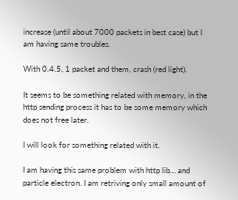increase (until about 7000 packets in best case) but I am having same troubles.

With 0.4.5, 1 packet and them, crash (red light).

It seems to be something related with memory, in the http sending process it has to be some memory which does not free later.

I will look for something related with it.

I am having this same problem with http lib… and particle electron. I am retriving only small amount of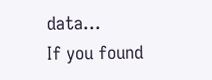data…
If you found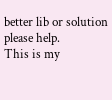better lib or solution please help.
This is my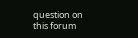question on this forum